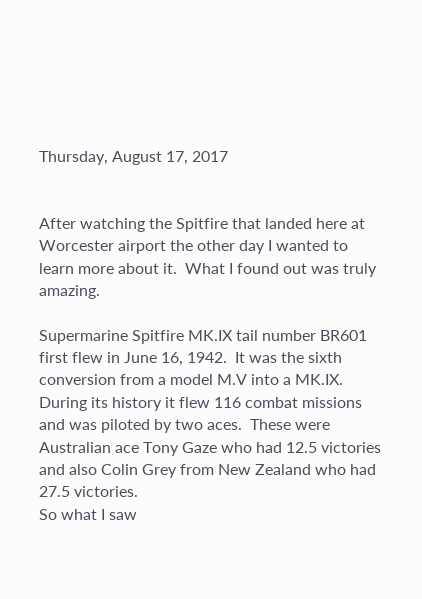Thursday, August 17, 2017


After watching the Spitfire that landed here at Worcester airport the other day I wanted to learn more about it.  What I found out was truly amazing.

Supermarine Spitfire MK.IX tail number BR601 first flew in June 16, 1942.  It was the sixth conversion from a model M.V into a MK.IX.  During its history it flew 116 combat missions and was piloted by two aces.  These were Australian ace Tony Gaze who had 12.5 victories and also Colin Grey from New Zealand who had 27.5 victories.
So what I saw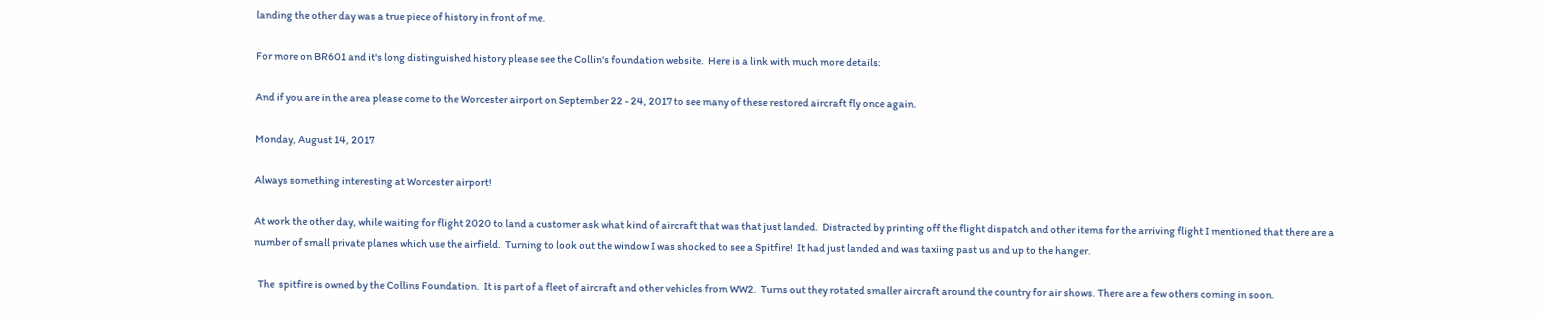landing the other day was a true piece of history in front of me.

For more on BR601 and it's long distinguished history please see the Collin's foundation website.  Here is a link with much more details:

And if you are in the area please come to the Worcester airport on September 22 - 24, 2017 to see many of these restored aircraft fly once again.

Monday, August 14, 2017

Always something interesting at Worcester airport!

At work the other day, while waiting for flight 2020 to land a customer ask what kind of aircraft that was that just landed.  Distracted by printing off the flight dispatch and other items for the arriving flight I mentioned that there are a number of small private planes which use the airfield.  Turning to look out the window I was shocked to see a Spitfire!  It had just landed and was taxiing past us and up to the hanger.

  The  spitfire is owned by the Collins Foundation.  It is part of a fleet of aircraft and other vehicles from WW2.  Turns out they rotated smaller aircraft around the country for air shows. There are a few others coming in soon.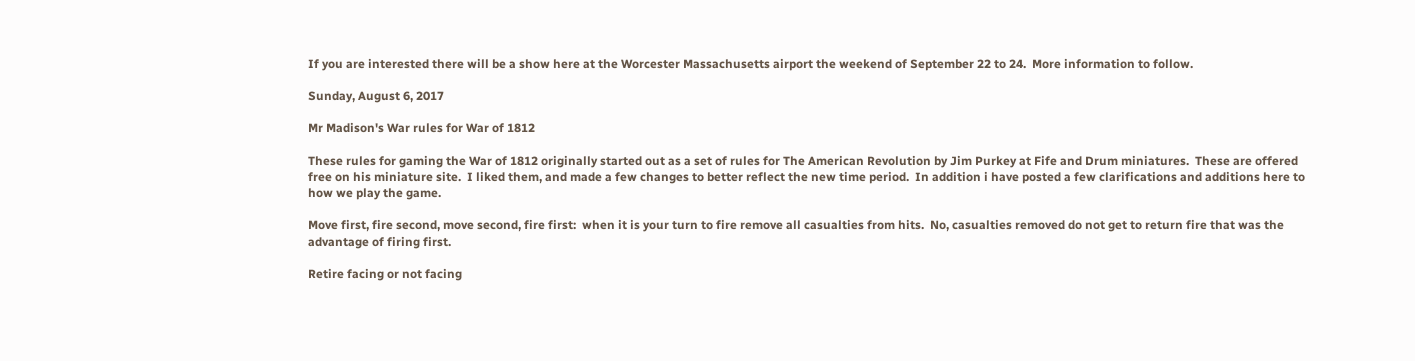If you are interested there will be a show here at the Worcester Massachusetts airport the weekend of September 22 to 24.  More information to follow.

Sunday, August 6, 2017

Mr Madison's War rules for War of 1812

These rules for gaming the War of 1812 originally started out as a set of rules for The American Revolution by Jim Purkey at Fife and Drum miniatures.  These are offered free on his miniature site.  I liked them, and made a few changes to better reflect the new time period.  In addition i have posted a few clarifications and additions here to how we play the game.

Move first, fire second, move second, fire first:  when it is your turn to fire remove all casualties from hits.  No, casualties removed do not get to return fire that was the advantage of firing first.

Retire facing or not facing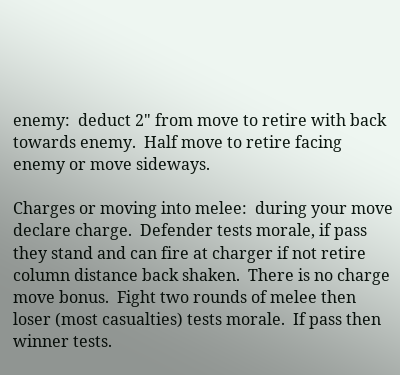enemy:  deduct 2" from move to retire with back towards enemy.  Half move to retire facing enemy or move sideways.

Charges or moving into melee:  during your move declare charge.  Defender tests morale, if pass they stand and can fire at charger if not retire column distance back shaken.  There is no charge move bonus.  Fight two rounds of melee then loser (most casualties) tests morale.  If pass then winner tests.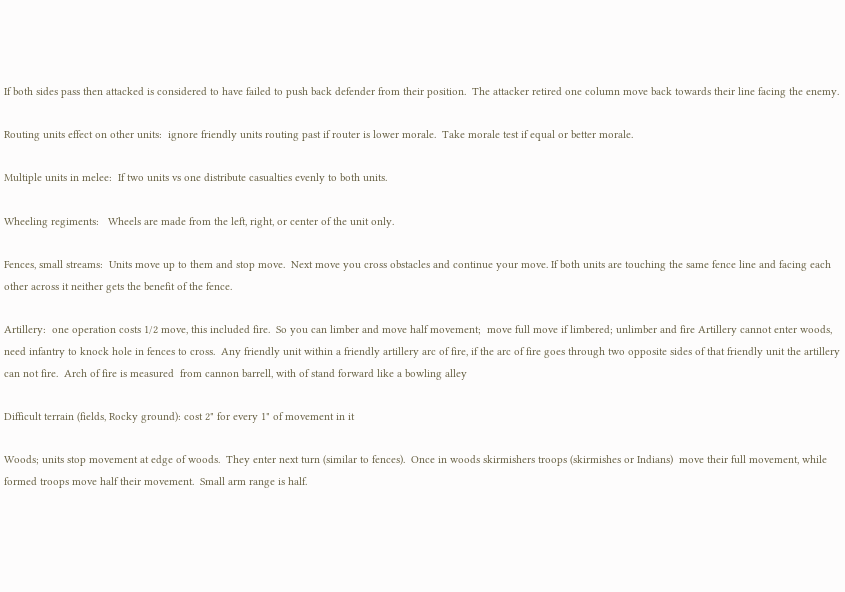If both sides pass then attacked is considered to have failed to push back defender from their position.  The attacker retired one column move back towards their line facing the enemy.

Routing units effect on other units:  ignore friendly units routing past if router is lower morale.  Take morale test if equal or better morale.

Multiple units in melee:  If two units vs one distribute casualties evenly to both units.

Wheeling regiments:   Wheels are made from the left, right, or center of the unit only.

Fences, small streams:  Units move up to them and stop move.  Next move you cross obstacles and continue your move. If both units are touching the same fence line and facing each other across it neither gets the benefit of the fence.

Artillery:  one operation costs 1/2 move, this included fire.  So you can limber and move half movement;  move full move if limbered; unlimber and fire Artillery cannot enter woods, need infantry to knock hole in fences to cross.  Any friendly unit within a friendly artillery arc of fire, if the arc of fire goes through two opposite sides of that friendly unit the artillery can not fire.  Arch of fire is measured  from cannon barrell, with of stand forward like a bowling alley

Difficult terrain (fields, Rocky ground): cost 2" for every 1" of movement in it

Woods; units stop movement at edge of woods.  They enter next turn (similar to fences).  Once in woods skirmishers troops (skirmishes or Indians)  move their full movement, while formed troops move half their movement.  Small arm range is half.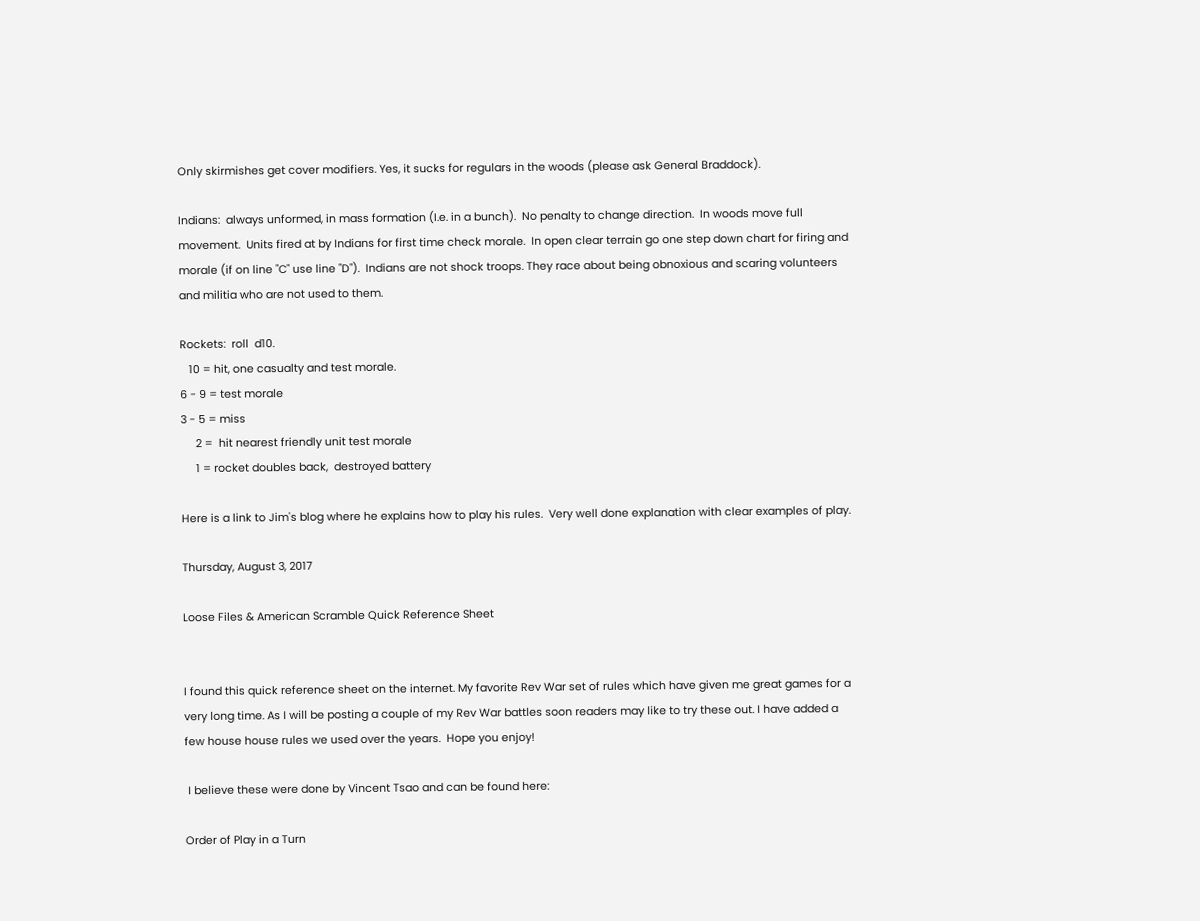Only skirmishes get cover modifiers. Yes, it sucks for regulars in the woods (please ask General Braddock).

Indians:  always unformed, in mass formation (I.e. in a bunch).  No penalty to change direction.  In woods move full movement.  Units fired at by Indians for first time check morale.  In open clear terrain go one step down chart for firing and morale (if on line "C" use line "D").  Indians are not shock troops. They race about being obnoxious and scaring volunteers and militia who are not used to them.

Rockets:  roll  d10.
   10 = hit, one casualty and test morale.
6 - 9 = test morale
3 - 5 = miss
     2 =  hit nearest friendly unit test morale
     1 = rocket doubles back,  destroyed battery

Here is a link to Jim's blog where he explains how to play his rules.  Very well done explanation with clear examples of play.

Thursday, August 3, 2017

Loose Files & American Scramble Quick Reference Sheet


I found this quick reference sheet on the internet. My favorite Rev War set of rules which have given me great games for a very long time. As I will be posting a couple of my Rev War battles soon readers may like to try these out. I have added a few house house rules we used over the years.  Hope you enjoy!

 I believe these were done by Vincent Tsao and can be found here:

Order of Play in a Turn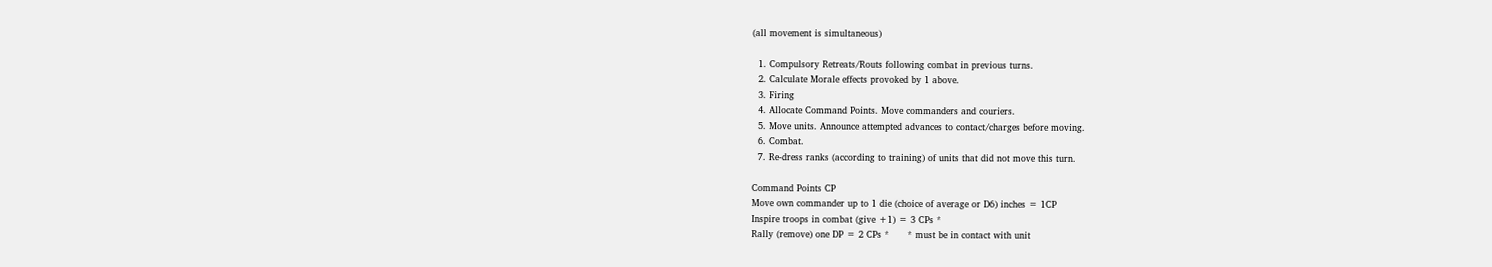(all movement is simultaneous)

  1. Compulsory Retreats/Routs following combat in previous turns.
  2. Calculate Morale effects provoked by 1 above.
  3. Firing
  4. Allocate Command Points. Move commanders and couriers.
  5. Move units. Announce attempted advances to contact/charges before moving.
  6. Combat.
  7. Re-dress ranks (according to training) of units that did not move this turn.

Command Points CP
Move own commander up to 1 die (choice of average or D6) inches = 1CP
Inspire troops in combat (give +1) = 3 CPs *
Rally (remove) one DP = 2 CPs *      * must be in contact with unit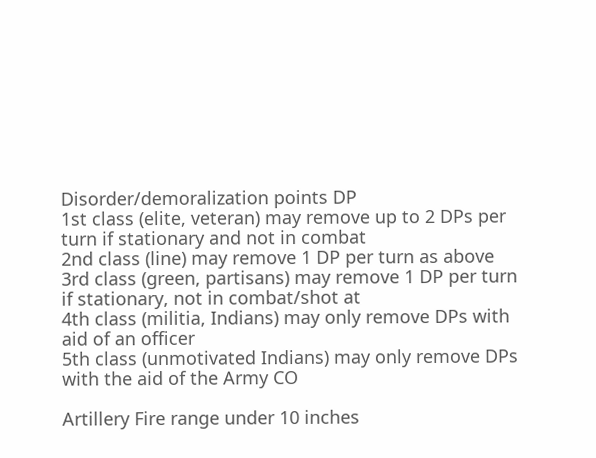Disorder/demoralization points DP
1st class (elite, veteran) may remove up to 2 DPs per turn if stationary and not in combat
2nd class (line) may remove 1 DP per turn as above
3rd class (green, partisans) may remove 1 DP per turn if stationary, not in combat/shot at
4th class (militia, Indians) may only remove DPs with aid of an officer
5th class (unmotivated Indians) may only remove DPs with the aid of the Army CO

Artillery Fire range under 10 inches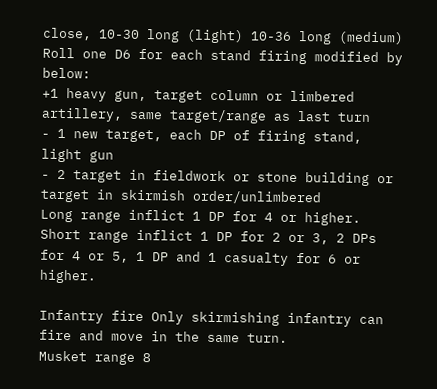close, 10-30 long (light) 10-36 long (medium)
Roll one D6 for each stand firing modified by below:
+1 heavy gun, target column or limbered artillery, same target/range as last turn
- 1 new target, each DP of firing stand, light gun
- 2 target in fieldwork or stone building or target in skirmish order/unlimbered
Long range inflict 1 DP for 4 or higher.
Short range inflict 1 DP for 2 or 3, 2 DPs for 4 or 5, 1 DP and 1 casualty for 6 or higher.

Infantry fire Only skirmishing infantry can fire and move in the same turn.
Musket range 8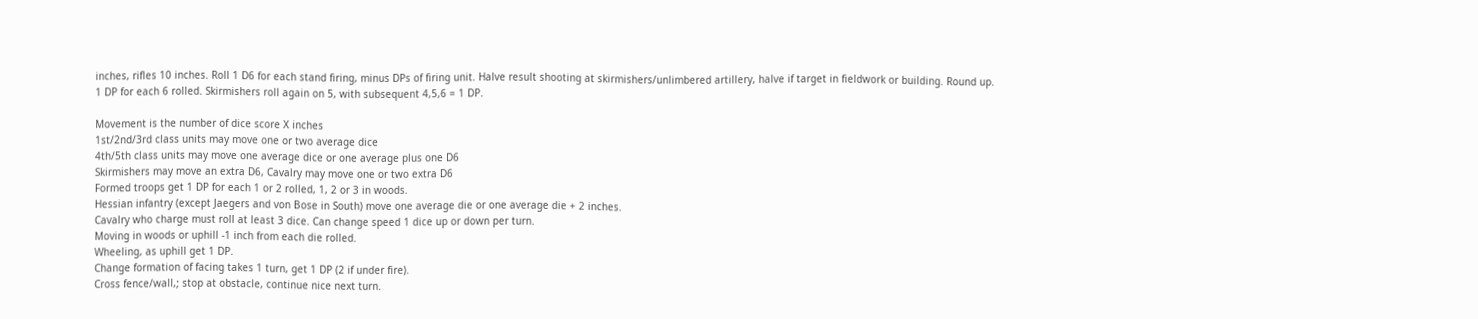inches, rifles 10 inches. Roll 1 D6 for each stand firing, minus DPs of firing unit. Halve result shooting at skirmishers/unlimbered artillery, halve if target in fieldwork or building. Round up.
1 DP for each 6 rolled. Skirmishers roll again on 5, with subsequent 4,5,6 = 1 DP.

Movement is the number of dice score X inches
1st/2nd/3rd class units may move one or two average dice
4th/5th class units may move one average dice or one average plus one D6
Skirmishers may move an extra D6, Cavalry may move one or two extra D6
Formed troops get 1 DP for each 1 or 2 rolled, 1, 2 or 3 in woods.
Hessian infantry (except Jaegers and von Bose in South) move one average die or one average die + 2 inches.
Cavalry who charge must roll at least 3 dice. Can change speed 1 dice up or down per turn.
Moving in woods or uphill -1 inch from each die rolled.
Wheeling, as uphill get 1 DP.
Change formation of facing takes 1 turn, get 1 DP (2 if under fire).
Cross fence/wall,; stop at obstacle, continue nice next turn.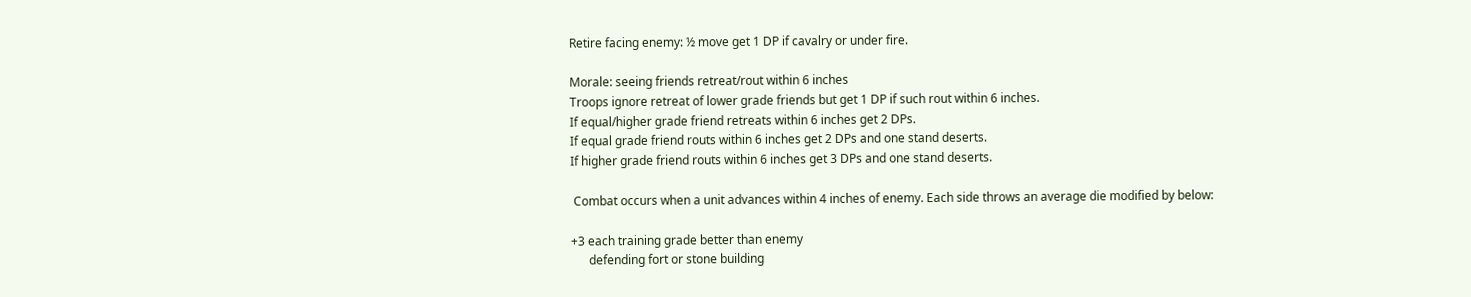Retire facing enemy: ½ move get 1 DP if cavalry or under fire.

Morale: seeing friends retreat/rout within 6 inches
Troops ignore retreat of lower grade friends but get 1 DP if such rout within 6 inches.
If equal/higher grade friend retreats within 6 inches get 2 DPs.
If equal grade friend routs within 6 inches get 2 DPs and one stand deserts.
If higher grade friend routs within 6 inches get 3 DPs and one stand deserts.

 Combat occurs when a unit advances within 4 inches of enemy. Each side throws an average die modified by below:

+3 each training grade better than enemy
      defending fort or stone building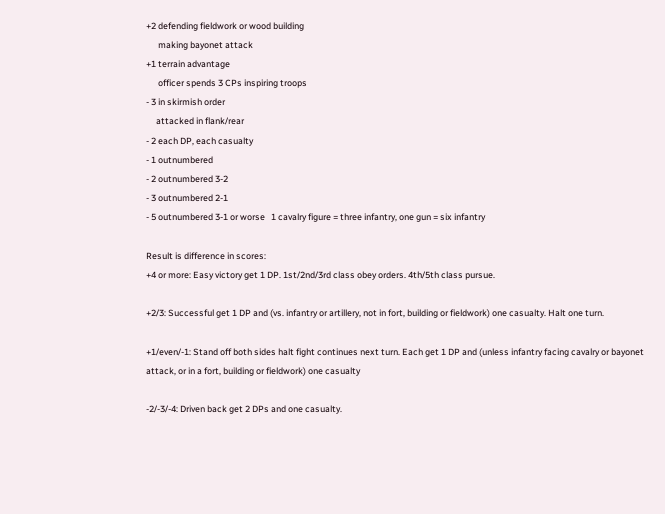+2 defending fieldwork or wood building
      making bayonet attack
+1 terrain advantage
      officer spends 3 CPs inspiring troops
- 3 in skirmish order
     attacked in flank/rear
- 2 each DP, each casualty
- 1 outnumbered
- 2 outnumbered 3-2
- 3 outnumbered 2-1
- 5 outnumbered 3-1 or worse   1 cavalry figure = three infantry, one gun = six infantry

Result is difference in scores:
+4 or more: Easy victory get 1 DP. 1st/2nd/3rd class obey orders. 4th/5th class pursue.

+2/3: Successful get 1 DP and (vs. infantry or artillery, not in fort, building or fieldwork) one casualty. Halt one turn.

+1/even/-1: Stand off both sides halt fight continues next turn. Each get 1 DP and (unless infantry facing cavalry or bayonet attack, or in a fort, building or fieldwork) one casualty

-2/-3/-4: Driven back get 2 DPs and one casualty.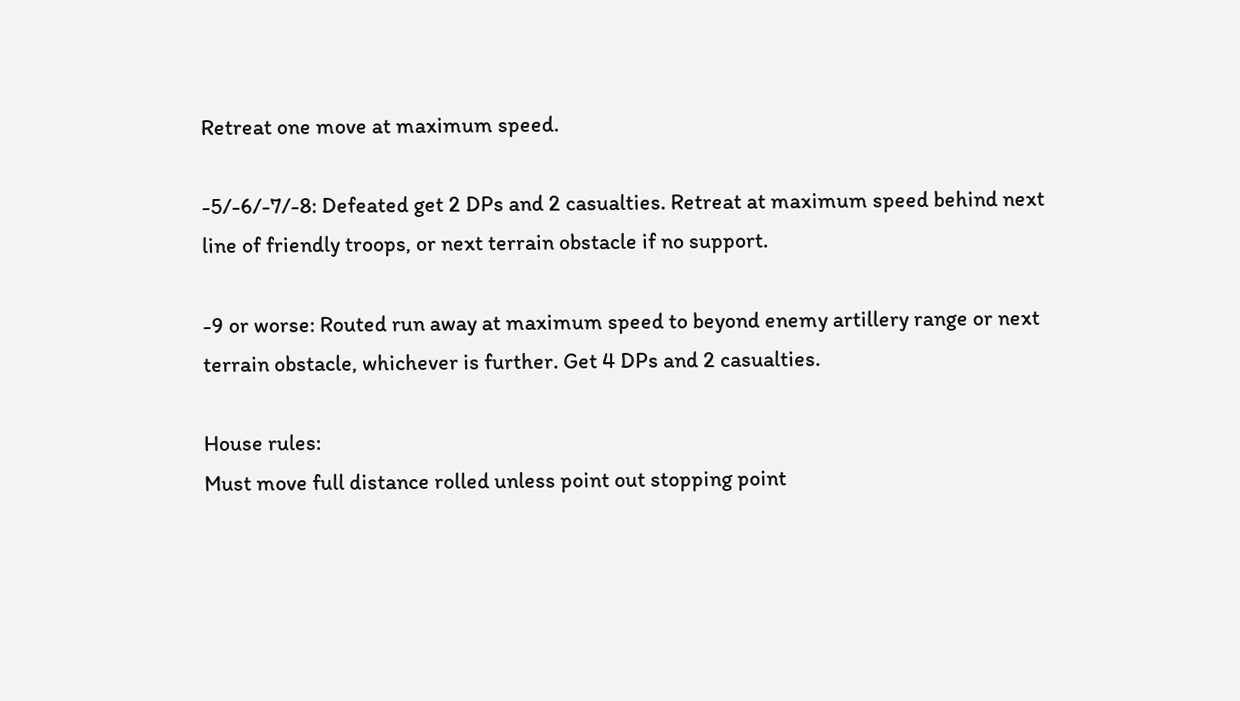Retreat one move at maximum speed.

-5/-6/-7/-8: Defeated get 2 DPs and 2 casualties. Retreat at maximum speed behind next line of friendly troops, or next terrain obstacle if no support.

-9 or worse: Routed run away at maximum speed to beyond enemy artillery range or next terrain obstacle, whichever is further. Get 4 DPs and 2 casualties.

House rules:
Must move full distance rolled unless point out stopping point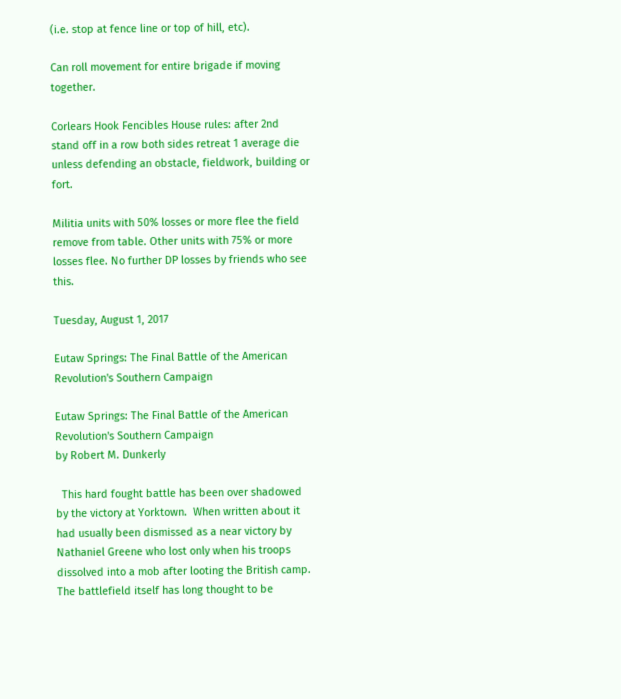(i.e. stop at fence line or top of hill, etc).

Can roll movement for entire brigade if moving together.

Corlears Hook Fencibles House rules: after 2nd stand off in a row both sides retreat 1 average die unless defending an obstacle, fieldwork, building or fort.

Militia units with 50% losses or more flee the field  remove from table. Other units with 75% or more losses flee. No further DP losses by friends who see this.

Tuesday, August 1, 2017

Eutaw Springs: The Final Battle of the American Revolution's Southern Campaign

Eutaw Springs: The Final Battle of the American Revolution's Southern Campaign
by Robert M. Dunkerly

  This hard fought battle has been over shadowed by the victory at Yorktown.  When written about it had usually been dismissed as a near victory by Nathaniel Greene who lost only when his troops dissolved into a mob after looting the British camp.  The battlefield itself has long thought to be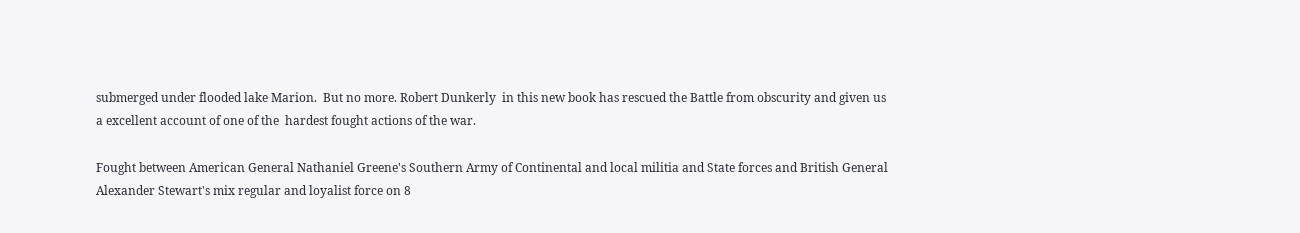submerged under flooded lake Marion.  But no more. Robert Dunkerly  in this new book has rescued the Battle from obscurity and given us a excellent account of one of the  hardest fought actions of the war.

Fought between American General Nathaniel Greene's Southern Army of Continental and local militia and State forces and British General Alexander Stewart's mix regular and loyalist force on 8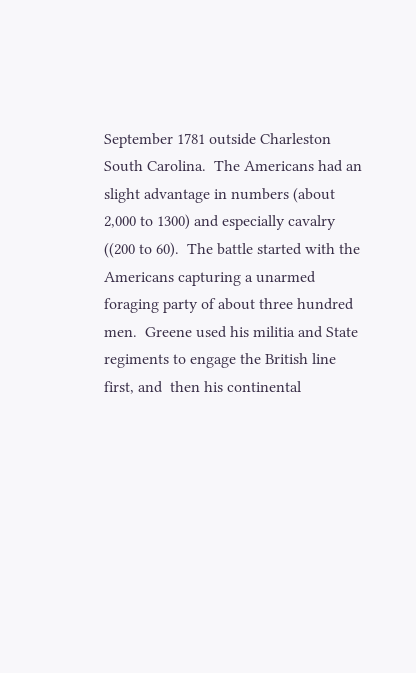September 1781 outside Charleston South Carolina.  The Americans had an slight advantage in numbers (about 2,000 to 1300) and especially cavalry ((200 to 60).  The battle started with the Americans capturing a unarmed  foraging party of about three hundred men.  Greene used his militia and State regiments to engage the British line first, and  then his continental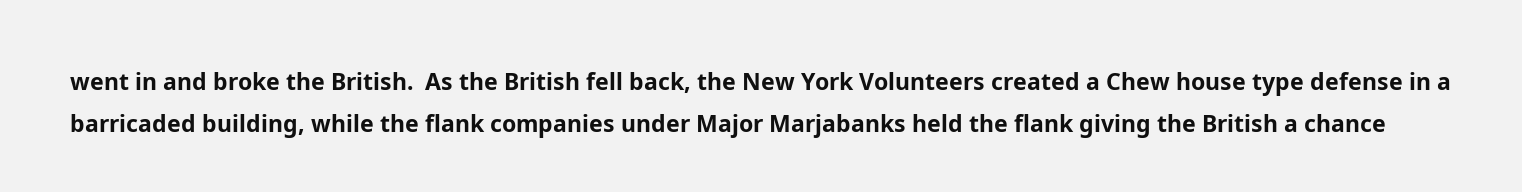went in and broke the British.  As the British fell back, the New York Volunteers created a Chew house type defense in a barricaded building, while the flank companies under Major Marjabanks held the flank giving the British a chance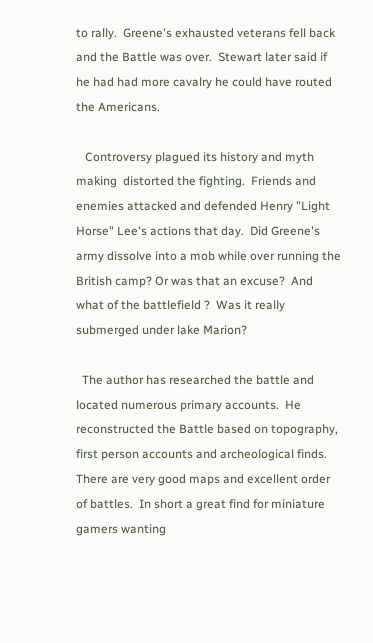to rally.  Greene's exhausted veterans fell back and the Battle was over.  Stewart later said if he had had more cavalry he could have routed the Americans.

   Controversy plagued its history and myth making  distorted the fighting.  Friends and enemies attacked and defended Henry "Light Horse" Lee's actions that day.  Did Greene's army dissolve into a mob while over running the British camp? Or was that an excuse?  And what of the battlefield ?  Was it really submerged under lake Marion?

  The author has researched the battle and located numerous primary accounts.  He reconstructed the Battle based on topography, first person accounts and archeological finds.  There are very good maps and excellent order of battles.  In short a great find for miniature gamers wanting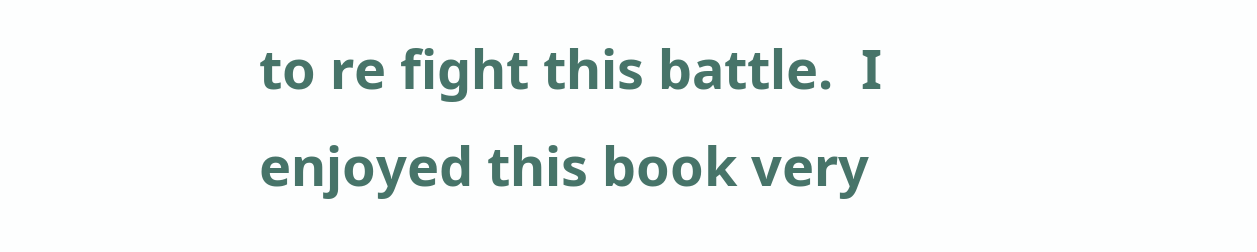to re fight this battle.  I enjoyed this book very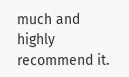much and highly recommend it.